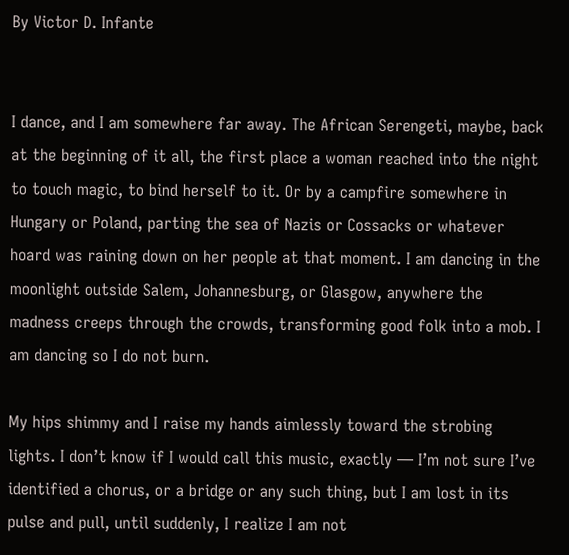By Victor D. Infante


I dance, and I am somewhere far away. The African Serengeti, maybe, back at the beginning of it all, the first place a woman reached into the night to touch magic, to bind herself to it. Or by a campfire somewhere in Hungary or Poland, parting the sea of Nazis or Cossacks or whatever hoard was raining down on her people at that moment. I am dancing in the moonlight outside Salem, Johannesburg, or Glasgow, anywhere the madness creeps through the crowds, transforming good folk into a mob. I am dancing so I do not burn.

My hips shimmy and I raise my hands aimlessly toward the strobing lights. I don’t know if I would call this music, exactly — I’m not sure I’ve identified a chorus, or a bridge or any such thing, but I am lost in its pulse and pull, until suddenly, I realize I am not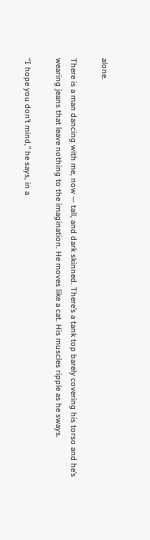alone.

There is a man dancing with me, now — tall, and dark skinned. There’s a tank top barely covering his torso and he’s wearing jeans that leave nothing to the imagination. He moves like a cat. His muscles ripple as he sways.

“I hope you don’t mind,” he says, in a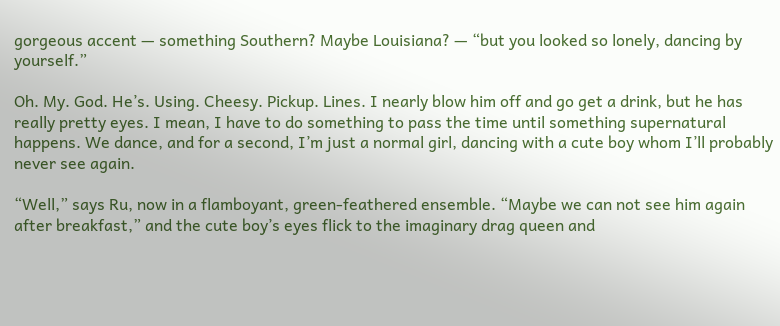gorgeous accent — something Southern? Maybe Louisiana? — “but you looked so lonely, dancing by yourself.”

Oh. My. God. He’s. Using. Cheesy. Pickup. Lines. I nearly blow him off and go get a drink, but he has really pretty eyes. I mean, I have to do something to pass the time until something supernatural happens. We dance, and for a second, I’m just a normal girl, dancing with a cute boy whom I’ll probably never see again.

“Well,” says Ru, now in a flamboyant, green-feathered ensemble. “Maybe we can not see him again after breakfast,” and the cute boy’s eyes flick to the imaginary drag queen and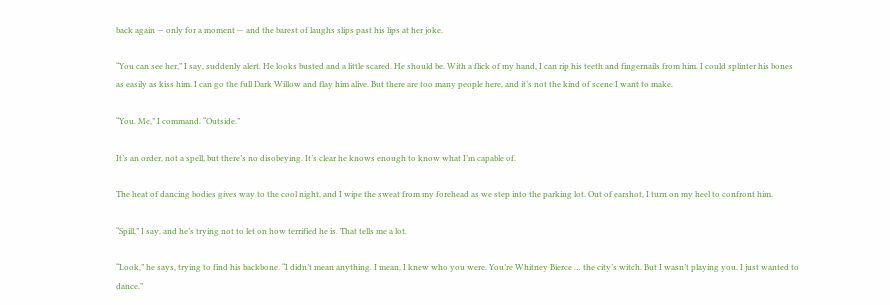back again — only for a moment — and the barest of laughs slips past his lips at her joke.

“You can see her,” I say, suddenly alert. He looks busted and a little scared. He should be. With a flick of my hand, I can rip his teeth and fingernails from him. I could splinter his bones as easily as kiss him. I can go the full Dark Willow and flay him alive. But there are too many people here, and it’s not the kind of scene I want to make.

“You. Me,” I command. “Outside.”

It’s an order, not a spell, but there’s no disobeying. It’s clear he knows enough to know what I’m capable of.

The heat of dancing bodies gives way to the cool night, and I wipe the sweat from my forehead as we step into the parking lot. Out of earshot, I turn on my heel to confront him.

“Spill,” I say, and he’s trying not to let on how terrified he is. That tells me a lot.

“Look,” he says, trying to find his backbone. “I didn’t mean anything. I mean, I knew who you were. You’re Whitney Bierce … the city’s witch. But I wasn’t playing you. I just wanted to dance.”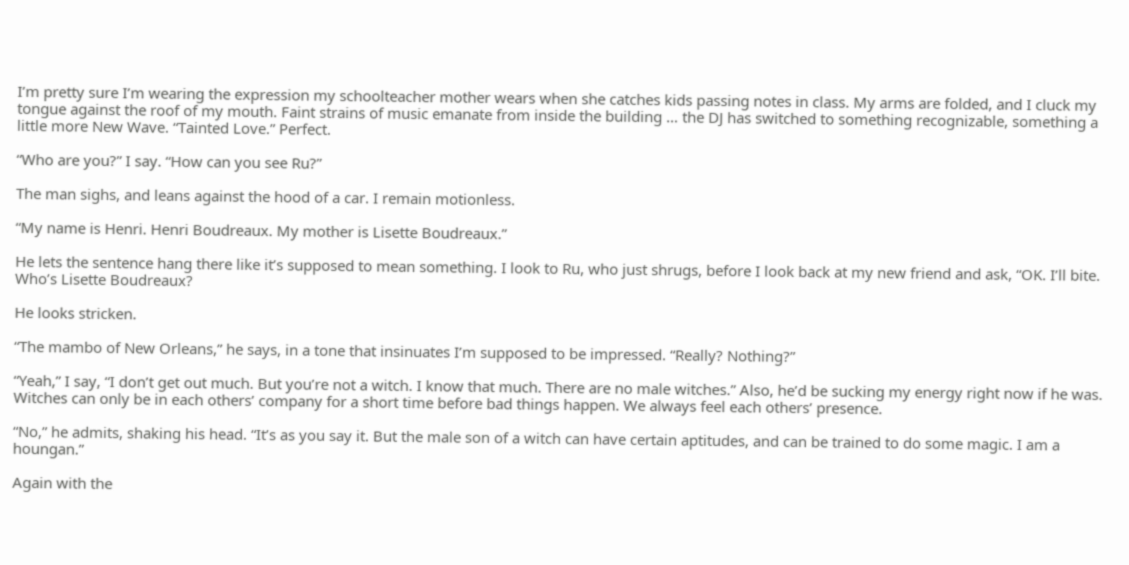I’m pretty sure I’m wearing the expression my schoolteacher mother wears when she catches kids passing notes in class. My arms are folded, and I cluck my tongue against the roof of my mouth. Faint strains of music emanate from inside the building … the DJ has switched to something recognizable, something a little more New Wave. “Tainted Love.” Perfect.

“Who are you?” I say. “How can you see Ru?”

The man sighs, and leans against the hood of a car. I remain motionless.

“My name is Henri. Henri Boudreaux. My mother is Lisette Boudreaux.”

He lets the sentence hang there like it’s supposed to mean something. I look to Ru, who just shrugs, before I look back at my new friend and ask, “OK. I’ll bite. Who’s Lisette Boudreaux?

He looks stricken.

“The mambo of New Orleans,” he says, in a tone that insinuates I’m supposed to be impressed. “Really? Nothing?”

“Yeah,” I say, “I don’t get out much. But you’re not a witch. I know that much. There are no male witches.” Also, he’d be sucking my energy right now if he was. Witches can only be in each others’ company for a short time before bad things happen. We always feel each others’ presence.

“No,” he admits, shaking his head. “It’s as you say it. But the male son of a witch can have certain aptitudes, and can be trained to do some magic. I am a houngan.”

Again with the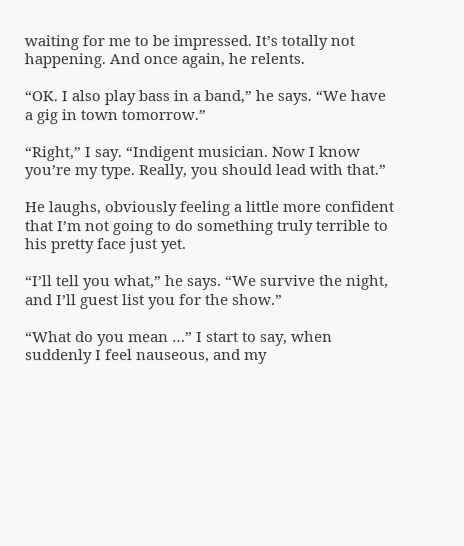waiting for me to be impressed. It’s totally not happening. And once again, he relents.

“OK. I also play bass in a band,” he says. “We have a gig in town tomorrow.”

“Right,” I say. “Indigent musician. Now I know you’re my type. Really, you should lead with that.”

He laughs, obviously feeling a little more confident that I’m not going to do something truly terrible to his pretty face just yet.

“I’ll tell you what,” he says. “We survive the night, and I’ll guest list you for the show.”

“What do you mean …” I start to say, when suddenly I feel nauseous, and my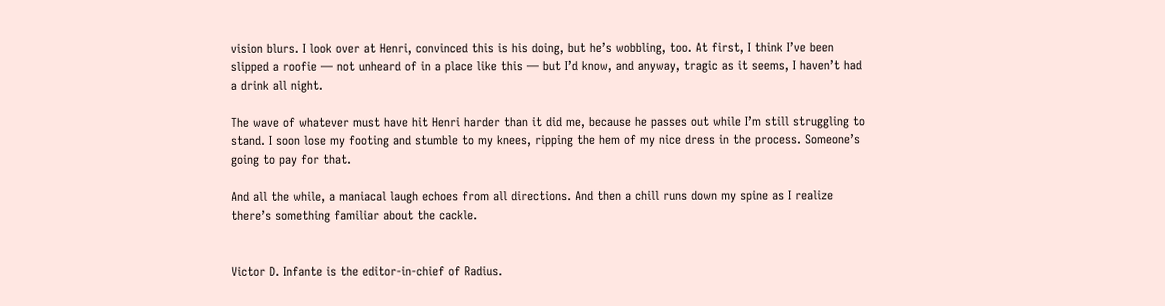vision blurs. I look over at Henri, convinced this is his doing, but he’s wobbling, too. At first, I think I’ve been slipped a roofie — not unheard of in a place like this — but I’d know, and anyway, tragic as it seems, I haven’t had a drink all night.

The wave of whatever must have hit Henri harder than it did me, because he passes out while I’m still struggling to stand. I soon lose my footing and stumble to my knees, ripping the hem of my nice dress in the process. Someone’s going to pay for that.

And all the while, a maniacal laugh echoes from all directions. And then a chill runs down my spine as I realize there’s something familiar about the cackle.


Victor D. Infante is the editor-in-chief of Radius.